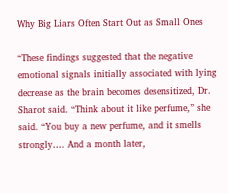Why Big Liars Often Start Out as Small Ones

“These findings suggested that the negative emotional signals initially associated with lying decrease as the brain becomes desensitized, Dr. Sharot said. “Think about it like perfume,” she said. “You buy a new perfume, and it smells strongly…. And a month later,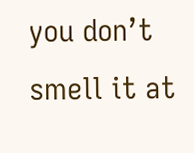you don’t smell it at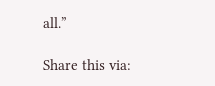all.”

Share this via: